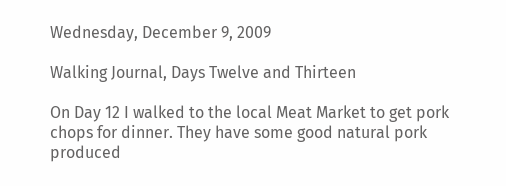Wednesday, December 9, 2009

Walking Journal, Days Twelve and Thirteen

On Day 12 I walked to the local Meat Market to get pork chops for dinner. They have some good natural pork produced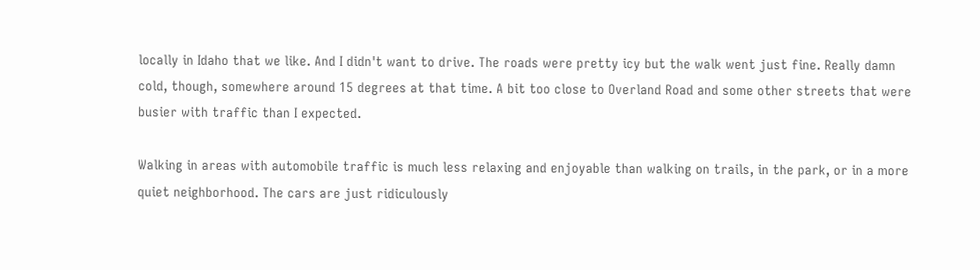locally in Idaho that we like. And I didn't want to drive. The roads were pretty icy but the walk went just fine. Really damn cold, though, somewhere around 15 degrees at that time. A bit too close to Overland Road and some other streets that were busier with traffic than I expected.

Walking in areas with automobile traffic is much less relaxing and enjoyable than walking on trails, in the park, or in a more quiet neighborhood. The cars are just ridiculously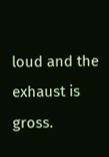loud and the exhaust is gross.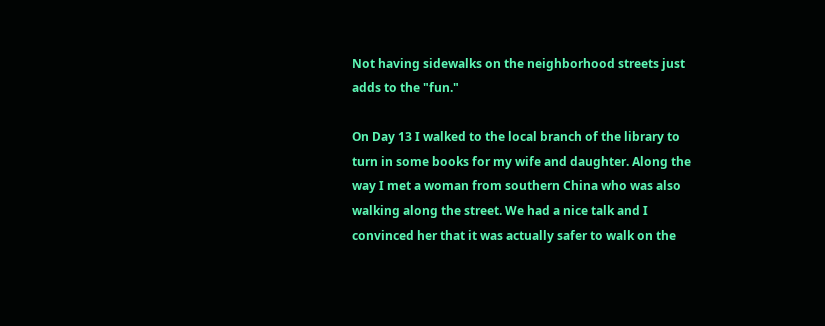Not having sidewalks on the neighborhood streets just adds to the "fun."

On Day 13 I walked to the local branch of the library to turn in some books for my wife and daughter. Along the way I met a woman from southern China who was also walking along the street. We had a nice talk and I convinced her that it was actually safer to walk on the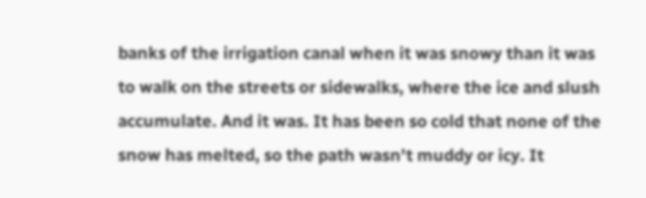banks of the irrigation canal when it was snowy than it was to walk on the streets or sidewalks, where the ice and slush accumulate. And it was. It has been so cold that none of the snow has melted, so the path wasn't muddy or icy. It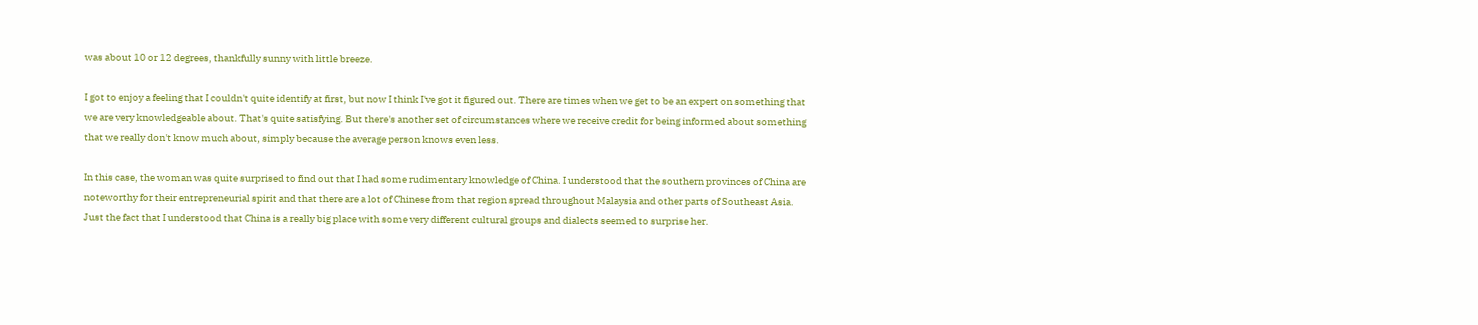was about 10 or 12 degrees, thankfully sunny with little breeze.

I got to enjoy a feeling that I couldn't quite identify at first, but now I think I've got it figured out. There are times when we get to be an expert on something that we are very knowledgeable about. That's quite satisfying. But there's another set of circumstances where we receive credit for being informed about something that we really don't know much about, simply because the average person knows even less.

In this case, the woman was quite surprised to find out that I had some rudimentary knowledge of China. I understood that the southern provinces of China are noteworthy for their entrepreneurial spirit and that there are a lot of Chinese from that region spread throughout Malaysia and other parts of Southeast Asia. Just the fact that I understood that China is a really big place with some very different cultural groups and dialects seemed to surprise her.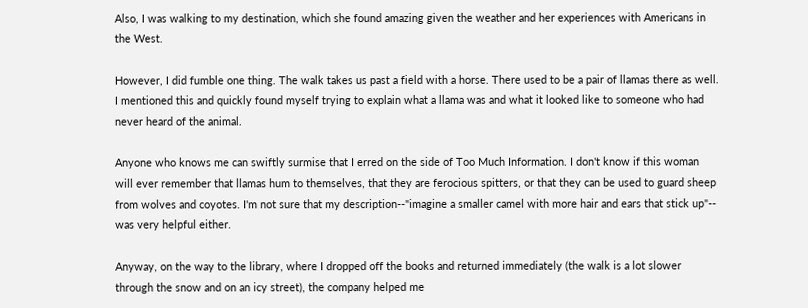Also, I was walking to my destination, which she found amazing given the weather and her experiences with Americans in the West.

However, I did fumble one thing. The walk takes us past a field with a horse. There used to be a pair of llamas there as well. I mentioned this and quickly found myself trying to explain what a llama was and what it looked like to someone who had never heard of the animal.

Anyone who knows me can swiftly surmise that I erred on the side of Too Much Information. I don't know if this woman will ever remember that llamas hum to themselves, that they are ferocious spitters, or that they can be used to guard sheep from wolves and coyotes. I'm not sure that my description--"imagine a smaller camel with more hair and ears that stick up"-- was very helpful either.

Anyway, on the way to the library, where I dropped off the books and returned immediately (the walk is a lot slower through the snow and on an icy street), the company helped me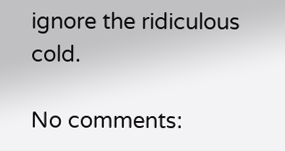ignore the ridiculous cold.

No comments: